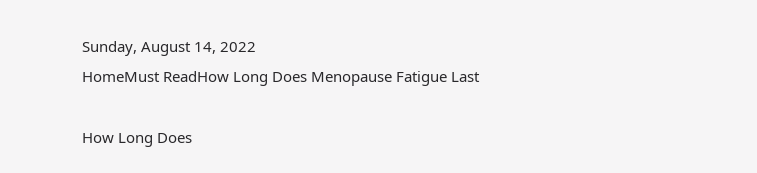Sunday, August 14, 2022
HomeMust ReadHow Long Does Menopause Fatigue Last

How Long Does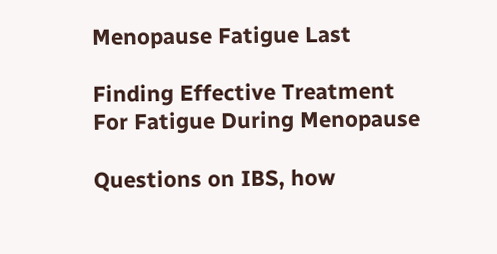Menopause Fatigue Last

Finding Effective Treatment For Fatigue During Menopause

Questions on IBS, how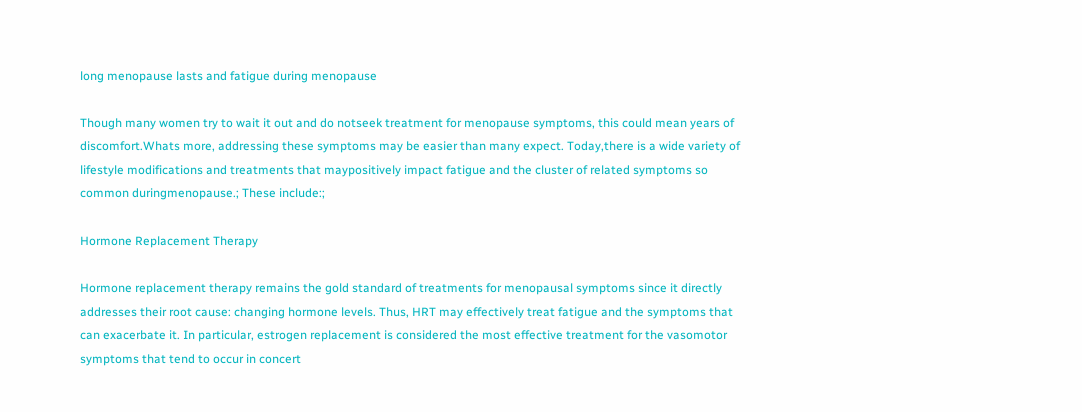long menopause lasts and fatigue during menopause

Though many women try to wait it out and do notseek treatment for menopause symptoms, this could mean years of discomfort.Whats more, addressing these symptoms may be easier than many expect. Today,there is a wide variety of lifestyle modifications and treatments that maypositively impact fatigue and the cluster of related symptoms so common duringmenopause.; These include:;

Hormone Replacement Therapy

Hormone replacement therapy remains the gold standard of treatments for menopausal symptoms since it directly addresses their root cause: changing hormone levels. Thus, HRT may effectively treat fatigue and the symptoms that can exacerbate it. In particular, estrogen replacement is considered the most effective treatment for the vasomotor symptoms that tend to occur in concert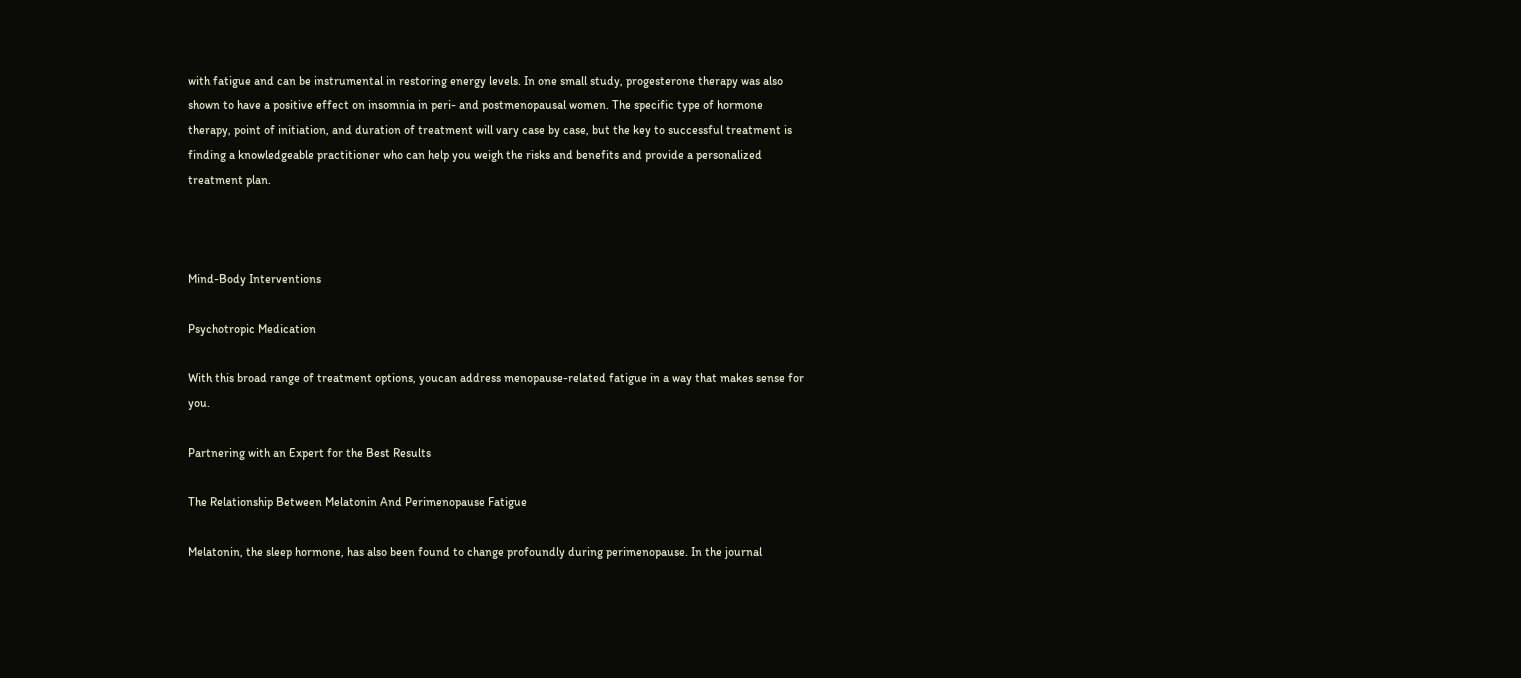with fatigue and can be instrumental in restoring energy levels. In one small study, progesterone therapy was also shown to have a positive effect on insomnia in peri- and postmenopausal women. The specific type of hormone therapy, point of initiation, and duration of treatment will vary case by case, but the key to successful treatment is finding a knowledgeable practitioner who can help you weigh the risks and benefits and provide a personalized treatment plan.



Mind-Body Interventions

Psychotropic Medication

With this broad range of treatment options, youcan address menopause-related fatigue in a way that makes sense for you.

Partnering with an Expert for the Best Results

The Relationship Between Melatonin And Perimenopause Fatigue

Melatonin, the sleep hormone, has also been found to change profoundly during perimenopause. In the journal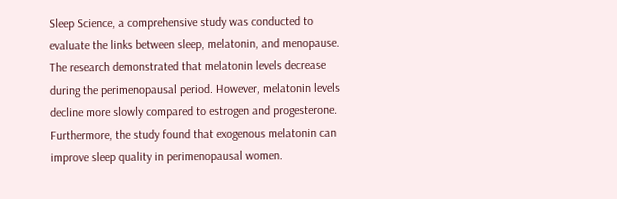Sleep Science, a comprehensive study was conducted to evaluate the links between sleep, melatonin, and menopause. The research demonstrated that melatonin levels decrease during the perimenopausal period. However, melatonin levels decline more slowly compared to estrogen and progesterone. Furthermore, the study found that exogenous melatonin can improve sleep quality in perimenopausal women.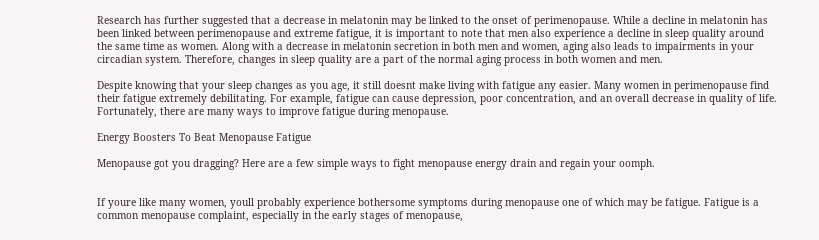Research has further suggested that a decrease in melatonin may be linked to the onset of perimenopause. While a decline in melatonin has been linked between perimenopause and extreme fatigue, it is important to note that men also experience a decline in sleep quality around the same time as women. Along with a decrease in melatonin secretion in both men and women, aging also leads to impairments in your circadian system. Therefore, changes in sleep quality are a part of the normal aging process in both women and men.

Despite knowing that your sleep changes as you age, it still doesnt make living with fatigue any easier. Many women in perimenopause find their fatigue extremely debilitating. For example, fatigue can cause depression, poor concentration, and an overall decrease in quality of life. Fortunately, there are many ways to improve fatigue during menopause.

Energy Boosters To Beat Menopause Fatigue

Menopause got you dragging? Here are a few simple ways to fight menopause energy drain and regain your oomph.


If youre like many women, youll probably experience bothersome symptoms during menopause one of which may be fatigue. Fatigue is a common menopause complaint, especially in the early stages of menopause,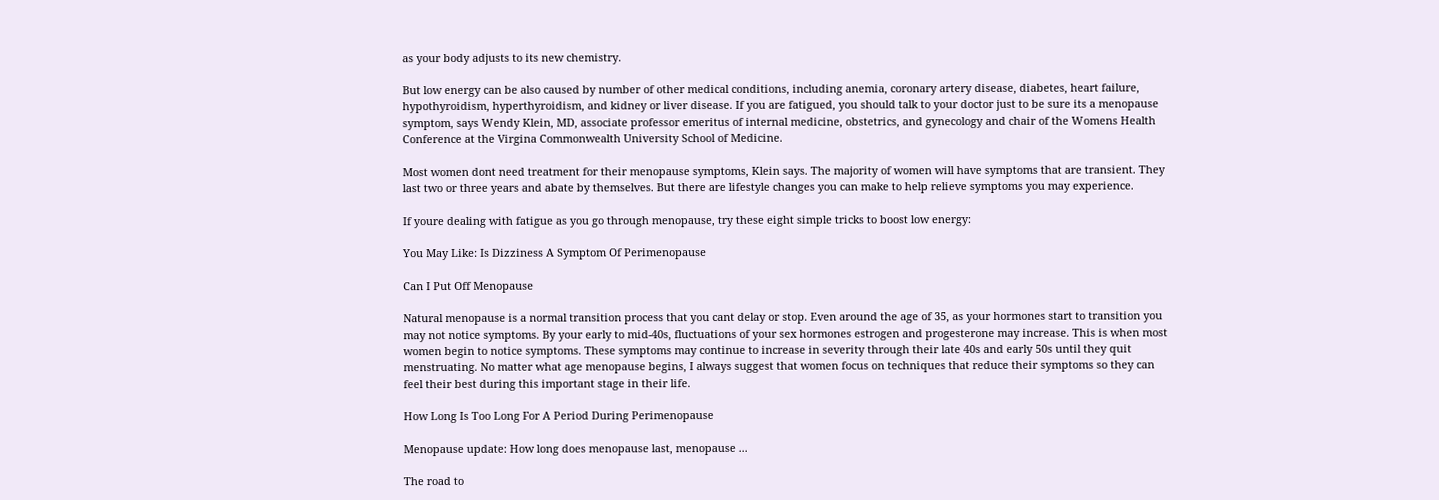as your body adjusts to its new chemistry.

But low energy can be also caused by number of other medical conditions, including anemia, coronary artery disease, diabetes, heart failure, hypothyroidism, hyperthyroidism, and kidney or liver disease. If you are fatigued, you should talk to your doctor just to be sure its a menopause symptom, says Wendy Klein, MD, associate professor emeritus of internal medicine, obstetrics, and gynecology and chair of the Womens Health Conference at the Virgina Commonwealth University School of Medicine.

Most women dont need treatment for their menopause symptoms, Klein says. The majority of women will have symptoms that are transient. They last two or three years and abate by themselves. But there are lifestyle changes you can make to help relieve symptoms you may experience.

If youre dealing with fatigue as you go through menopause, try these eight simple tricks to boost low energy:

You May Like: Is Dizziness A Symptom Of Perimenopause

Can I Put Off Menopause

Natural menopause is a normal transition process that you cant delay or stop. Even around the age of 35, as your hormones start to transition you may not notice symptoms. By your early to mid-40s, fluctuations of your sex hormones estrogen and progesterone may increase. This is when most women begin to notice symptoms. These symptoms may continue to increase in severity through their late 40s and early 50s until they quit menstruating. No matter what age menopause begins, I always suggest that women focus on techniques that reduce their symptoms so they can feel their best during this important stage in their life.

How Long Is Too Long For A Period During Perimenopause

Menopause update: How long does menopause last, menopause ...

The road to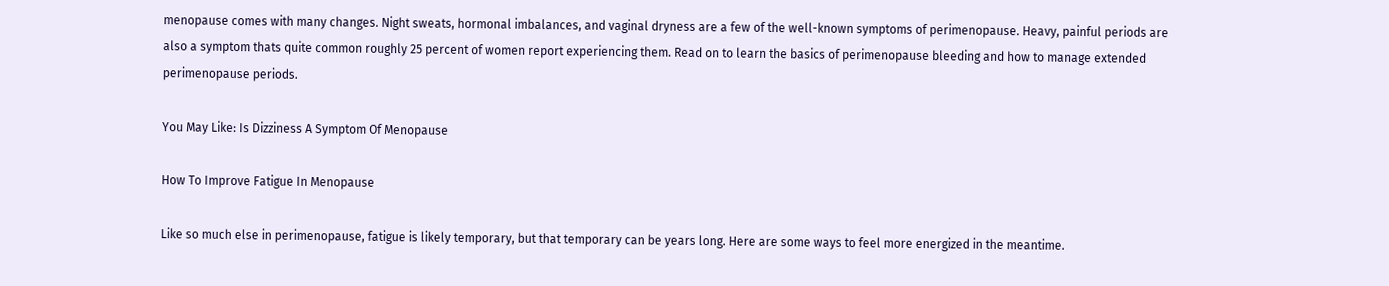menopause comes with many changes. Night sweats, hormonal imbalances, and vaginal dryness are a few of the well-known symptoms of perimenopause. Heavy, painful periods are also a symptom thats quite common roughly 25 percent of women report experiencing them. Read on to learn the basics of perimenopause bleeding and how to manage extended perimenopause periods.

You May Like: Is Dizziness A Symptom Of Menopause

How To Improve Fatigue In Menopause

Like so much else in perimenopause, fatigue is likely temporary, but that temporary can be years long. Here are some ways to feel more energized in the meantime.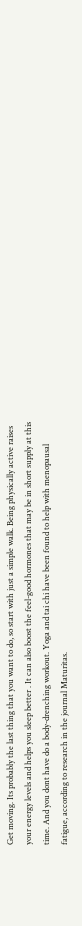Get moving. Its probably the last thing that you want to do, so start with just a simple walk. Being physically active raises your energy levels and helps you sleep better . It can also boost the feel-good hormones that may be in short supply at this time. And you dont have do a body-drenching workout. Yoga and tai chi have been found to help with menopausal fatigue, according to research in the journal Maturitas.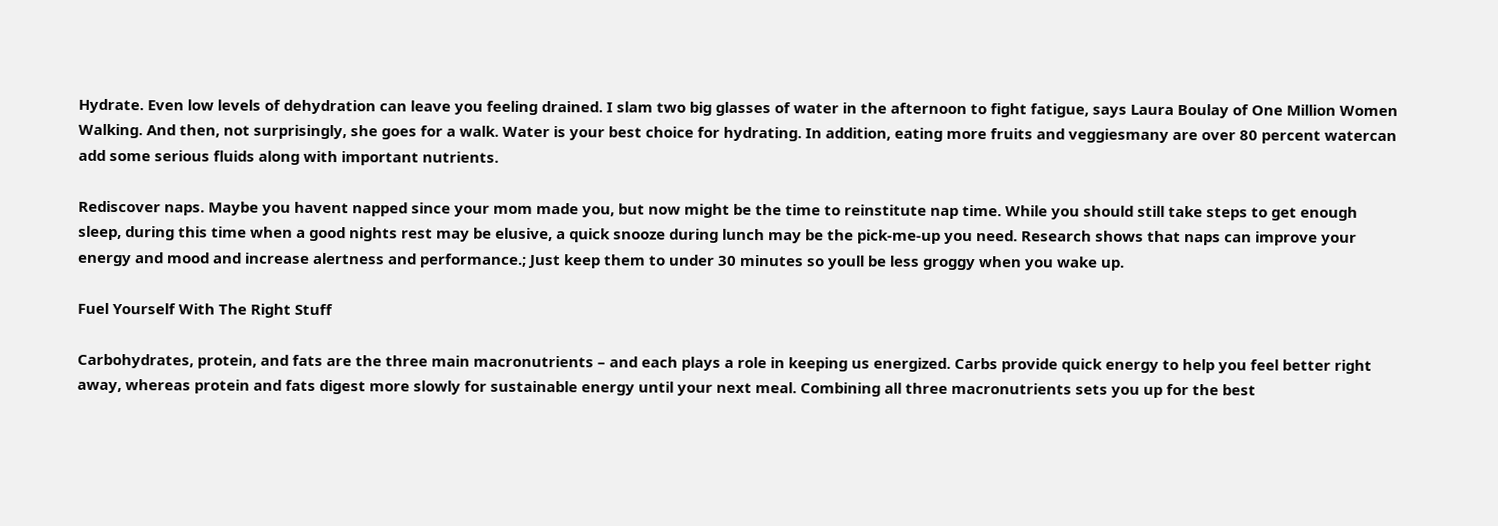Hydrate. Even low levels of dehydration can leave you feeling drained. I slam two big glasses of water in the afternoon to fight fatigue, says Laura Boulay of One Million Women Walking. And then, not surprisingly, she goes for a walk. Water is your best choice for hydrating. In addition, eating more fruits and veggiesmany are over 80 percent watercan add some serious fluids along with important nutrients.

Rediscover naps. Maybe you havent napped since your mom made you, but now might be the time to reinstitute nap time. While you should still take steps to get enough sleep, during this time when a good nights rest may be elusive, a quick snooze during lunch may be the pick-me-up you need. Research shows that naps can improve your energy and mood and increase alertness and performance.; Just keep them to under 30 minutes so youll be less groggy when you wake up.

Fuel Yourself With The Right Stuff

Carbohydrates, protein, and fats are the three main macronutrients – and each plays a role in keeping us energized. Carbs provide quick energy to help you feel better right away, whereas protein and fats digest more slowly for sustainable energy until your next meal. Combining all three macronutrients sets you up for the best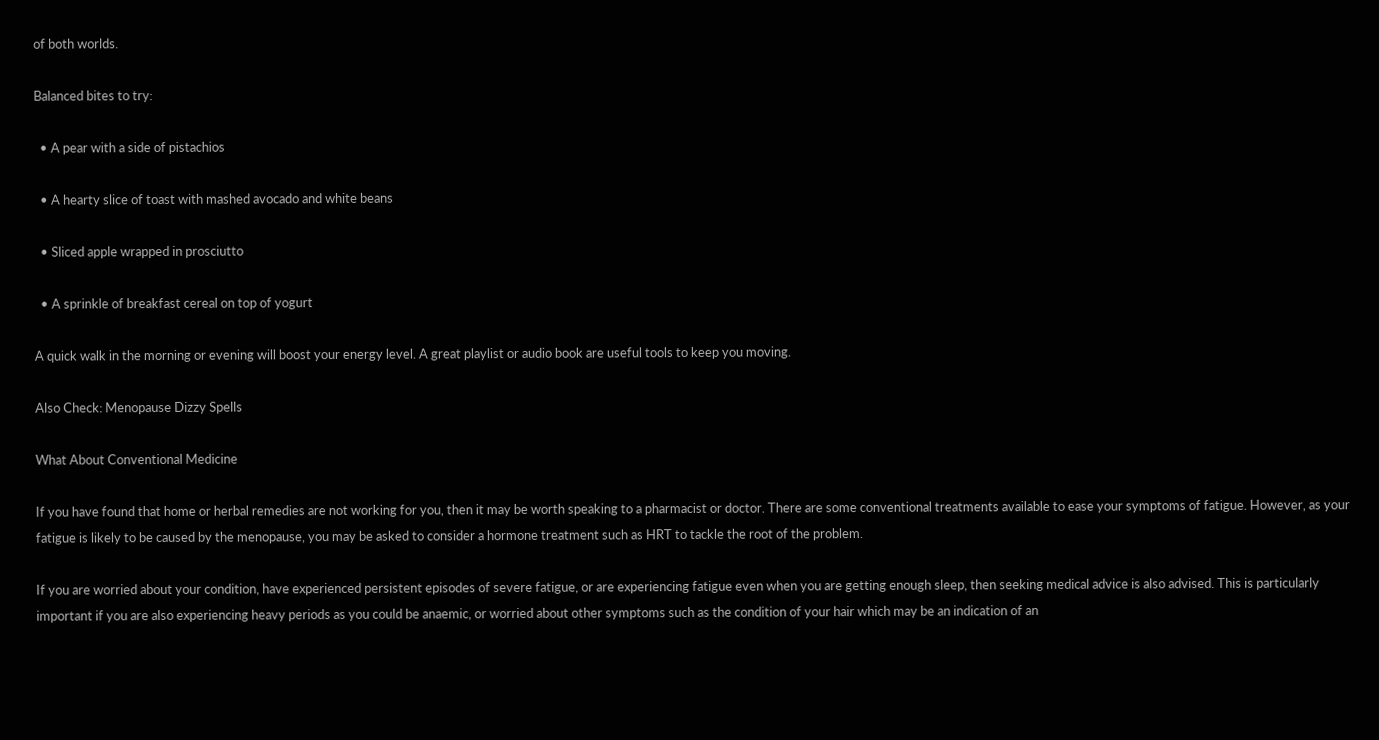of both worlds.

Balanced bites to try:

  • A pear with a side of pistachios

  • A hearty slice of toast with mashed avocado and white beans

  • Sliced apple wrapped in prosciutto

  • A sprinkle of breakfast cereal on top of yogurt

A quick walk in the morning or evening will boost your energy level. A great playlist or audio book are useful tools to keep you moving.

Also Check: Menopause Dizzy Spells

What About Conventional Medicine

If you have found that home or herbal remedies are not working for you, then it may be worth speaking to a pharmacist or doctor. There are some conventional treatments available to ease your symptoms of fatigue. However, as your fatigue is likely to be caused by the menopause, you may be asked to consider a hormone treatment such as HRT to tackle the root of the problem.

If you are worried about your condition, have experienced persistent episodes of severe fatigue, or are experiencing fatigue even when you are getting enough sleep, then seeking medical advice is also advised. This is particularly important if you are also experiencing heavy periods as you could be anaemic, or worried about other symptoms such as the condition of your hair which may be an indication of an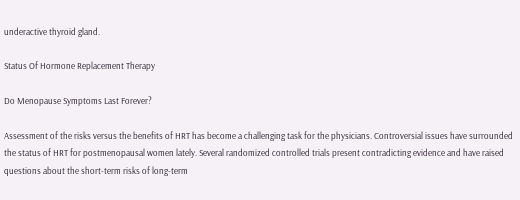underactive thyroid gland.

Status Of Hormone Replacement Therapy

Do Menopause Symptoms Last Forever?

Assessment of the risks versus the benefits of HRT has become a challenging task for the physicians. Controversial issues have surrounded the status of HRT for postmenopausal women lately. Several randomized controlled trials present contradicting evidence and have raised questions about the short-term risks of long-term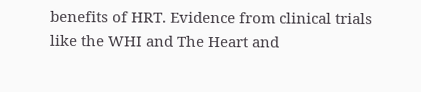benefits of HRT. Evidence from clinical trials like the WHI and The Heart and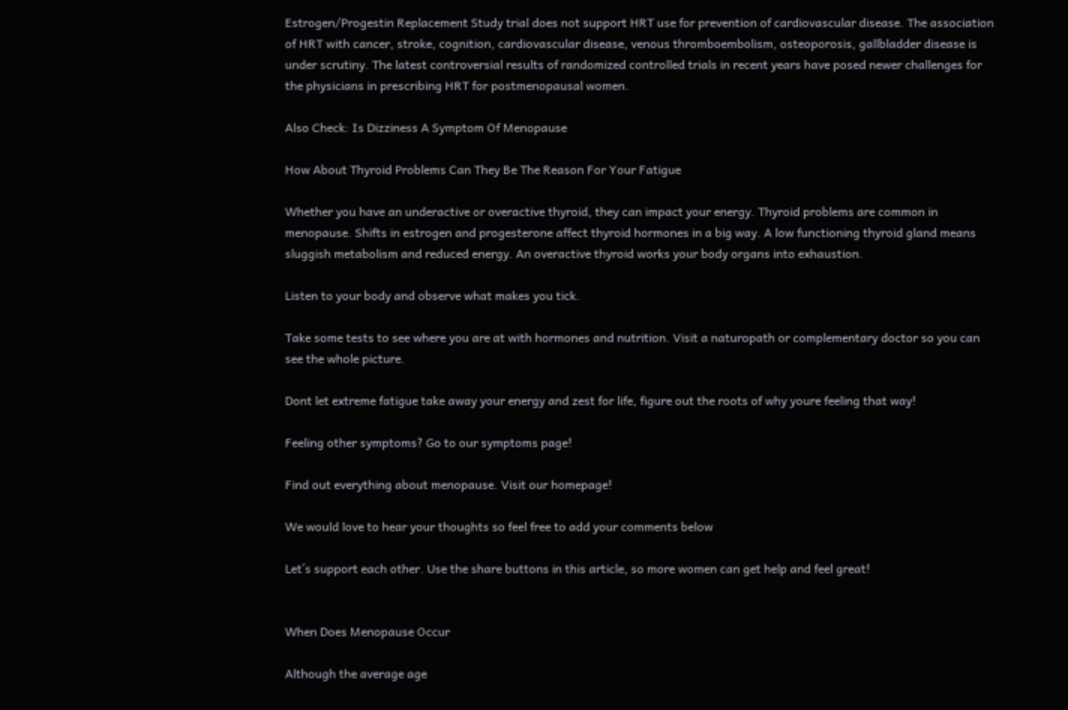Estrogen/Progestin Replacement Study trial does not support HRT use for prevention of cardiovascular disease. The association of HRT with cancer, stroke, cognition, cardiovascular disease, venous thromboembolism, osteoporosis, gallbladder disease is under scrutiny. The latest controversial results of randomized controlled trials in recent years have posed newer challenges for the physicians in prescribing HRT for postmenopausal women.

Also Check: Is Dizziness A Symptom Of Menopause

How About Thyroid Problems Can They Be The Reason For Your Fatigue

Whether you have an underactive or overactive thyroid, they can impact your energy. Thyroid problems are common in menopause. Shifts in estrogen and progesterone affect thyroid hormones in a big way. A low functioning thyroid gland means sluggish metabolism and reduced energy. An overactive thyroid works your body organs into exhaustion.

Listen to your body and observe what makes you tick.

Take some tests to see where you are at with hormones and nutrition. Visit a naturopath or complementary doctor so you can see the whole picture.

Dont let extreme fatigue take away your energy and zest for life, figure out the roots of why youre feeling that way!

Feeling other symptoms? Go to our symptoms page!

Find out everything about menopause. Visit our homepage!

We would love to hear your thoughts so feel free to add your comments below

Let´s support each other. Use the share buttons in this article, so more women can get help and feel great!


When Does Menopause Occur

Although the average age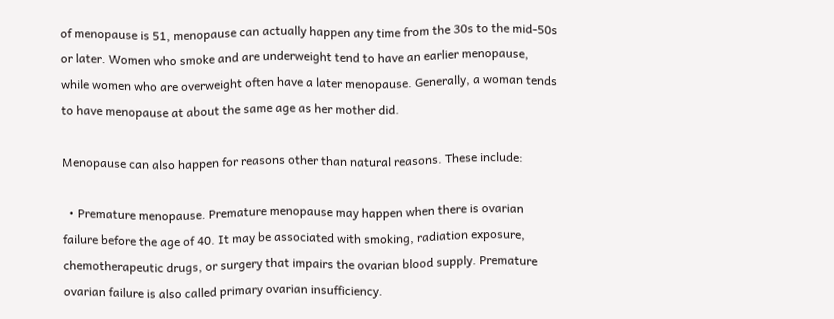of menopause is 51, menopause can actually happen any time from the 30s to the mid-50s or later. Women who smoke and are underweight tend to have an earlier menopause, while women who are overweight often have a later menopause. Generally, a woman tends to have menopause at about the same age as her mother did.

Menopause can also happen for reasons other than natural reasons. These include:

  • Premature menopause. Premature menopause may happen when there is ovarian failure before the age of 40. It may be associated with smoking, radiation exposure, chemotherapeutic drugs, or surgery that impairs the ovarian blood supply. Premature ovarian failure is also called primary ovarian insufficiency.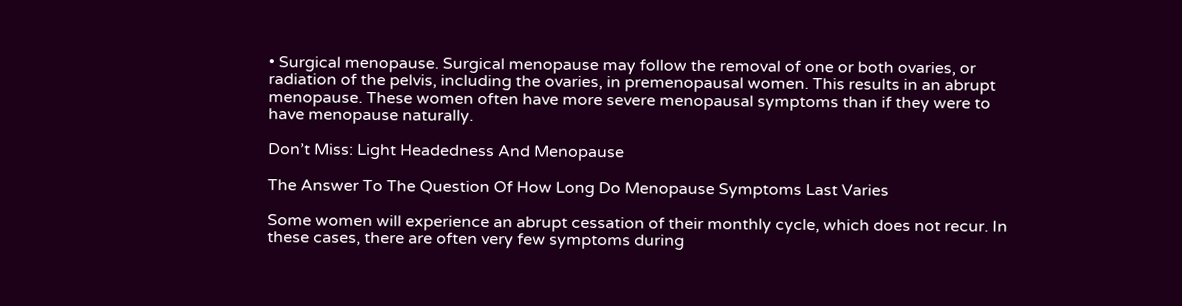• Surgical menopause. Surgical menopause may follow the removal of one or both ovaries, or radiation of the pelvis, including the ovaries, in premenopausal women. This results in an abrupt menopause. These women often have more severe menopausal symptoms than if they were to have menopause naturally.

Don’t Miss: Light Headedness And Menopause

The Answer To The Question Of How Long Do Menopause Symptoms Last Varies

Some women will experience an abrupt cessation of their monthly cycle, which does not recur. In these cases, there are often very few symptoms during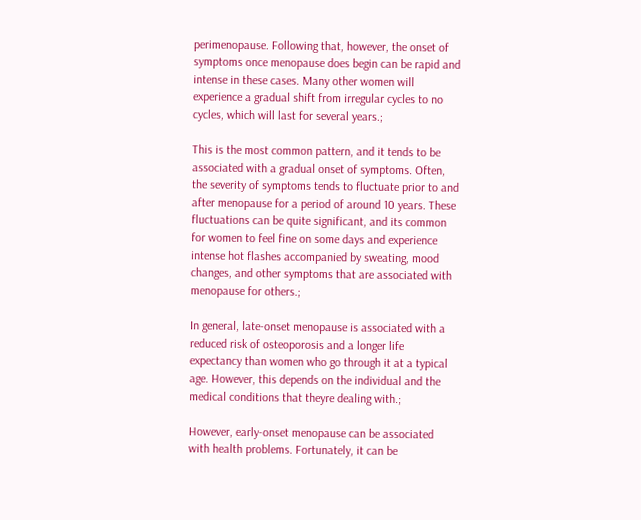perimenopause. Following that, however, the onset of symptoms once menopause does begin can be rapid and intense in these cases. Many other women will experience a gradual shift from irregular cycles to no cycles, which will last for several years.;

This is the most common pattern, and it tends to be associated with a gradual onset of symptoms. Often, the severity of symptoms tends to fluctuate prior to and after menopause for a period of around 10 years. These fluctuations can be quite significant, and its common for women to feel fine on some days and experience intense hot flashes accompanied by sweating, mood changes, and other symptoms that are associated with menopause for others.;

In general, late-onset menopause is associated with a reduced risk of osteoporosis and a longer life expectancy than women who go through it at a typical age. However, this depends on the individual and the medical conditions that theyre dealing with.;

However, early-onset menopause can be associated with health problems. Fortunately, it can be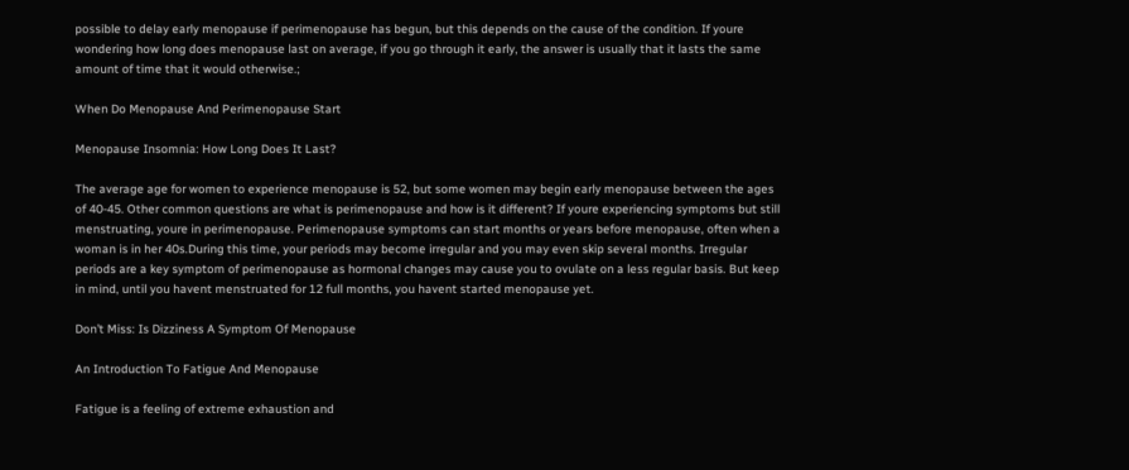possible to delay early menopause if perimenopause has begun, but this depends on the cause of the condition. If youre wondering how long does menopause last on average, if you go through it early, the answer is usually that it lasts the same amount of time that it would otherwise.;

When Do Menopause And Perimenopause Start

Menopause Insomnia: How Long Does It Last?

The average age for women to experience menopause is 52, but some women may begin early menopause between the ages of 40-45. Other common questions are what is perimenopause and how is it different? If youre experiencing symptoms but still menstruating, youre in perimenopause. Perimenopause symptoms can start months or years before menopause, often when a woman is in her 40s.During this time, your periods may become irregular and you may even skip several months. Irregular periods are a key symptom of perimenopause as hormonal changes may cause you to ovulate on a less regular basis. But keep in mind, until you havent menstruated for 12 full months, you havent started menopause yet.

Don’t Miss: Is Dizziness A Symptom Of Menopause

An Introduction To Fatigue And Menopause

Fatigue is a feeling of extreme exhaustion and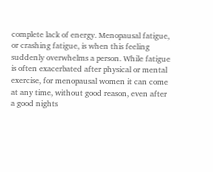complete lack of energy. Menopausal fatigue, or crashing fatigue, is when this feeling suddenly overwhelms a person. While fatigue is often exacerbated after physical or mental exercise, for menopausal women it can come at any time, without good reason, even after a good nights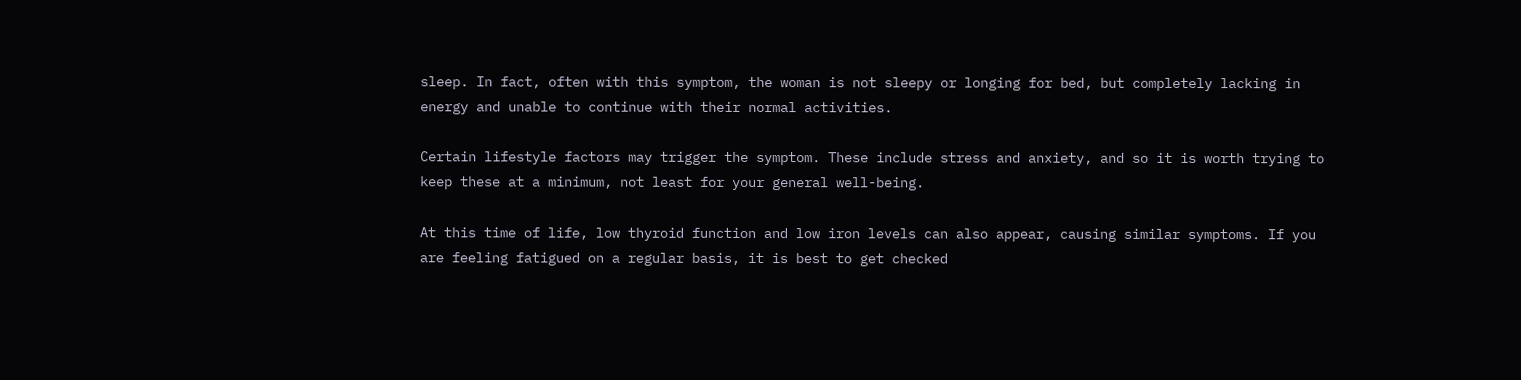sleep. In fact, often with this symptom, the woman is not sleepy or longing for bed, but completely lacking in energy and unable to continue with their normal activities.

Certain lifestyle factors may trigger the symptom. These include stress and anxiety, and so it is worth trying to keep these at a minimum, not least for your general well-being.

At this time of life, low thyroid function and low iron levels can also appear, causing similar symptoms. If you are feeling fatigued on a regular basis, it is best to get checked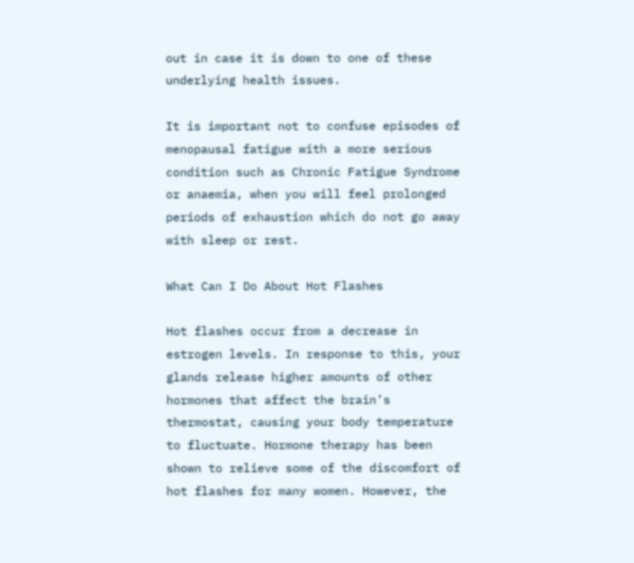out in case it is down to one of these underlying health issues.

It is important not to confuse episodes of menopausal fatigue with a more serious condition such as Chronic Fatigue Syndrome or anaemia, when you will feel prolonged periods of exhaustion which do not go away with sleep or rest.

What Can I Do About Hot Flashes

Hot flashes occur from a decrease in estrogen levels. In response to this, your glands release higher amounts of other hormones that affect the brain’s thermostat, causing your body temperature to fluctuate. Hormone therapy has been shown to relieve some of the discomfort of hot flashes for many women. However, the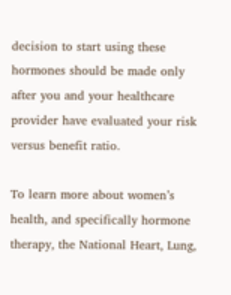decision to start using these hormones should be made only after you and your healthcare provider have evaluated your risk versus benefit ratio.

To learn more about women’s health, and specifically hormone therapy, the National Heart, Lung,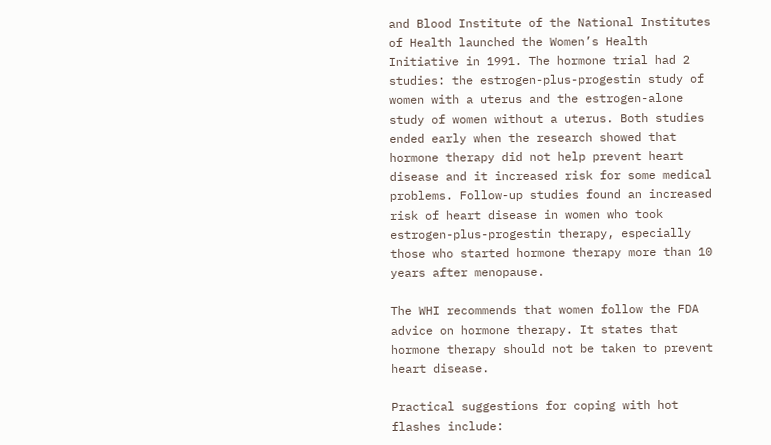and Blood Institute of the National Institutes of Health launched the Women’s Health Initiative in 1991. The hormone trial had 2 studies: the estrogen-plus-progestin study of women with a uterus and the estrogen-alone study of women without a uterus. Both studies ended early when the research showed that hormone therapy did not help prevent heart disease and it increased risk for some medical problems. Follow-up studies found an increased risk of heart disease in women who took estrogen-plus-progestin therapy, especially those who started hormone therapy more than 10 years after menopause.

The WHI recommends that women follow the FDA advice on hormone therapy. It states that hormone therapy should not be taken to prevent heart disease.

Practical suggestions for coping with hot flashes include: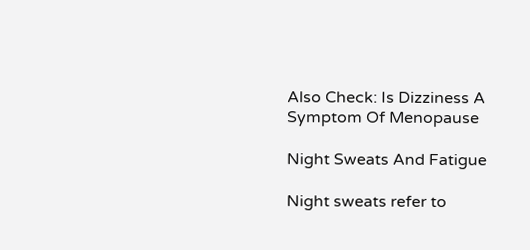Also Check: Is Dizziness A Symptom Of Menopause

Night Sweats And Fatigue

Night sweats refer to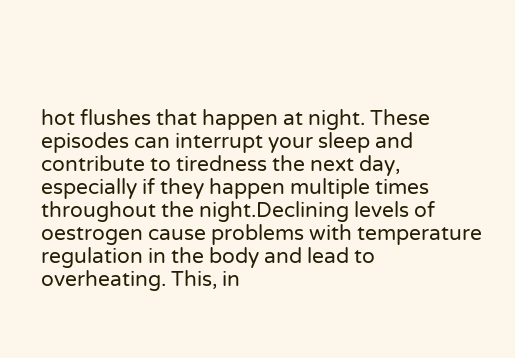hot flushes that happen at night. These episodes can interrupt your sleep and contribute to tiredness the next day, especially if they happen multiple times throughout the night.Declining levels of oestrogen cause problems with temperature regulation in the body and lead to overheating. This, in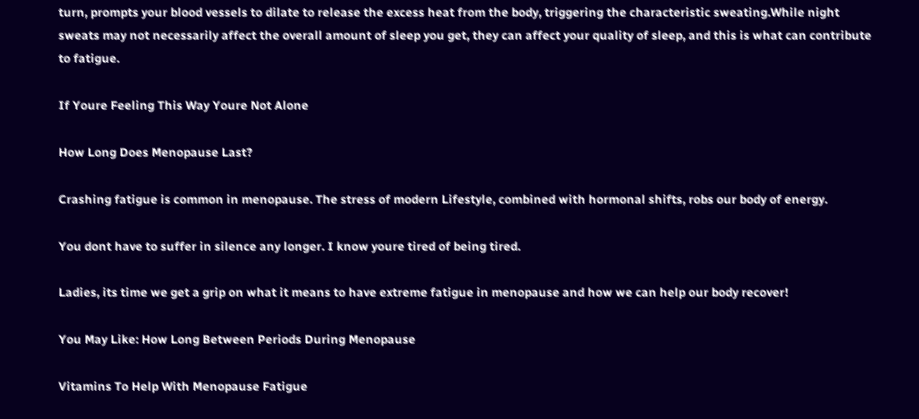turn, prompts your blood vessels to dilate to release the excess heat from the body, triggering the characteristic sweating.While night sweats may not necessarily affect the overall amount of sleep you get, they can affect your quality of sleep, and this is what can contribute to fatigue.

If Youre Feeling This Way Youre Not Alone

How Long Does Menopause Last?

Crashing fatigue is common in menopause. The stress of modern Lifestyle, combined with hormonal shifts, robs our body of energy.

You dont have to suffer in silence any longer. I know youre tired of being tired.

Ladies, its time we get a grip on what it means to have extreme fatigue in menopause and how we can help our body recover!

You May Like: How Long Between Periods During Menopause

Vitamins To Help With Menopause Fatigue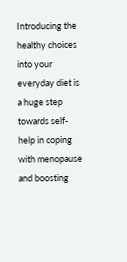Introducing the healthy choices into your everyday diet is a huge step towards self-help in coping with menopause and boosting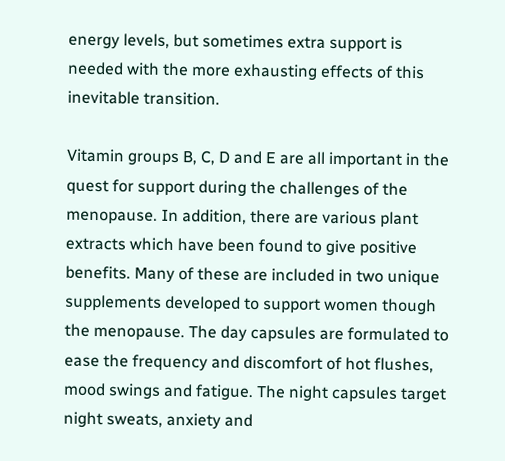energy levels, but sometimes extra support is needed with the more exhausting effects of this inevitable transition.

Vitamin groups B, C, D and E are all important in the quest for support during the challenges of the menopause. In addition, there are various plant extracts which have been found to give positive benefits. Many of these are included in two unique supplements developed to support women though the menopause. The day capsules are formulated to ease the frequency and discomfort of hot flushes, mood swings and fatigue. The night capsules target night sweats, anxiety and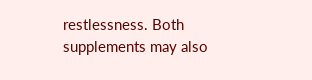restlessness. Both supplements may also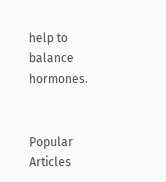help to balance hormones.


Popular Articles